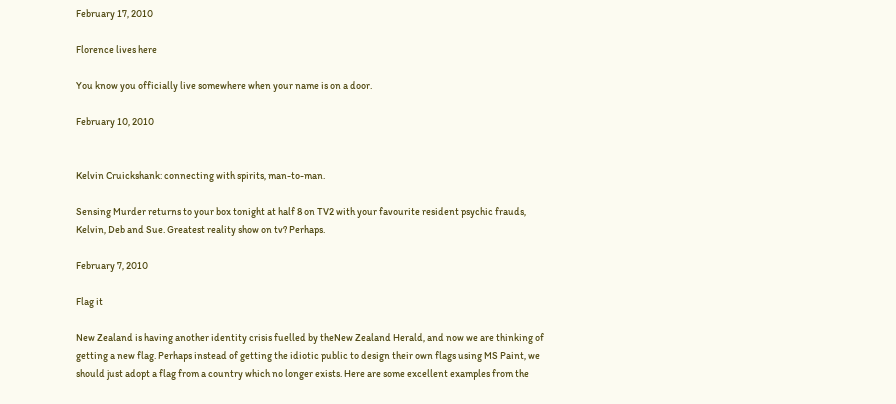February 17, 2010

Florence lives here

You know you officially live somewhere when your name is on a door.

February 10, 2010


Kelvin Cruickshank: connecting with spirits, man-to-man.

Sensing Murder returns to your box tonight at half 8 on TV2 with your favourite resident psychic frauds, Kelvin, Deb and Sue. Greatest reality show on tv? Perhaps.

February 7, 2010

Flag it

New Zealand is having another identity crisis fuelled by theNew Zealand Herald, and now we are thinking of getting a new flag. Perhaps instead of getting the idiotic public to design their own flags using MS Paint, we should just adopt a flag from a country which no longer exists. Here are some excellent examples from the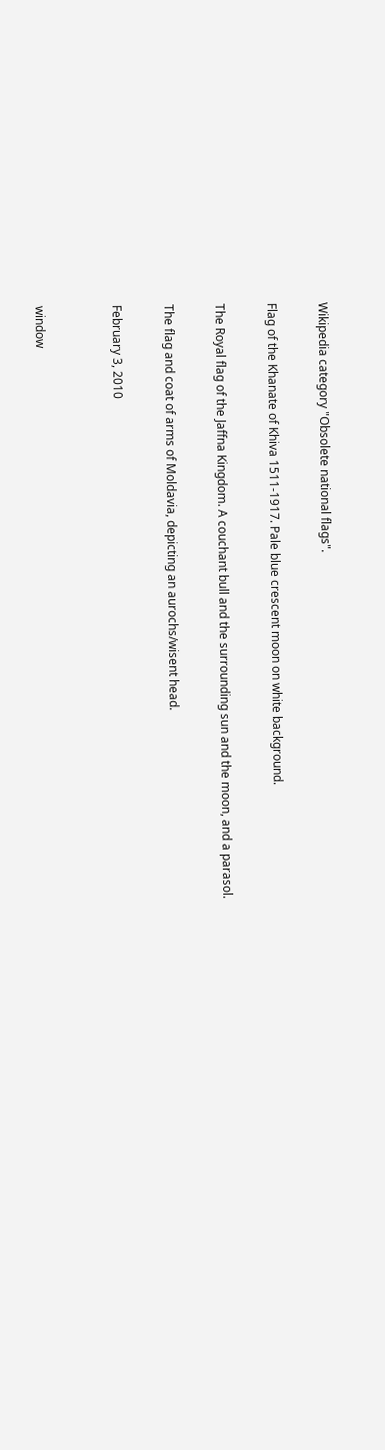Wikipedia category "Obsolete national flags".

Flag of the Khanate of Khiva 1511-1917. Pale blue crescent moon on white background.

The Royal flag of the Jaffna Kingdom. A couchant bull and the surrounding sun and the moon, and a parasol.

The flag and coat of arms of Moldavia, depicting an aurochs/wisent head.

February 3, 2010


window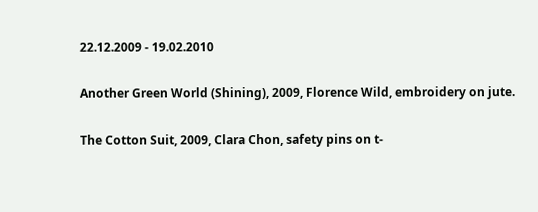22.12.2009 - 19.02.2010

Another Green World (Shining), 2009, Florence Wild, embroidery on jute.

The Cotton Suit, 2009, Clara Chon, safety pins on t-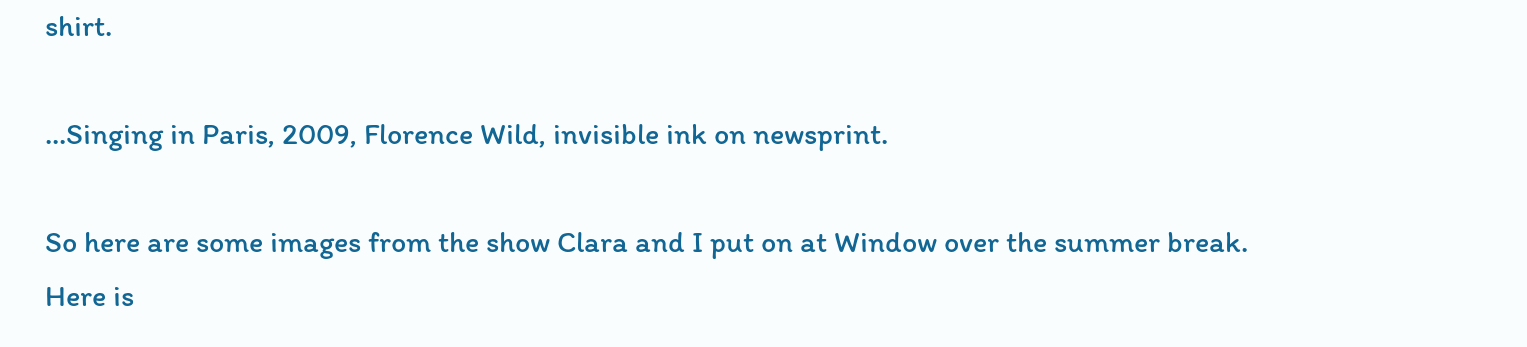shirt.

...Singing in Paris, 2009, Florence Wild, invisible ink on newsprint.

So here are some images from the show Clara and I put on at Window over the summer break.
Here is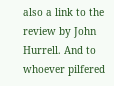also a link to the review by John Hurrell. And to whoever pilfered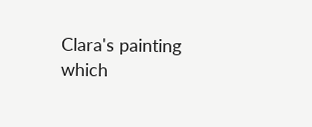Clara's painting which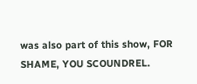was also part of this show, FOR SHAME, YOU SCOUNDREL.